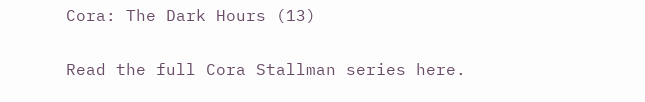Cora: The Dark Hours (13)

Read the full Cora Stallman series here.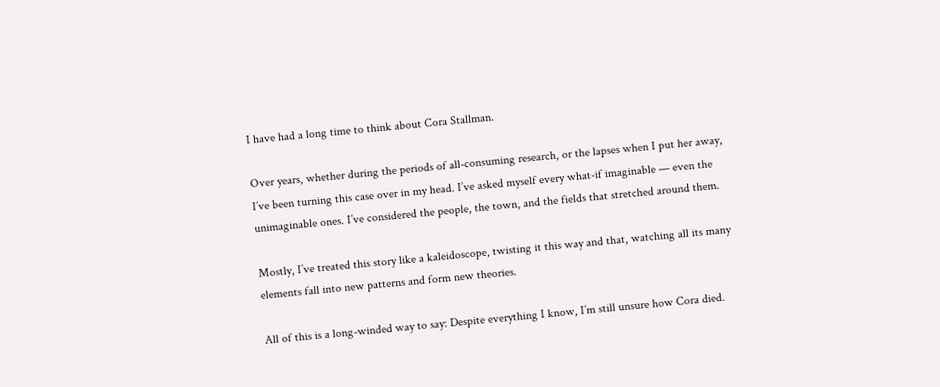I have had a long time to think about Cora Stallman.

Over years, whether during the periods of all-consuming research, or the lapses when I put her away, I’ve been turning this case over in my head. I’ve asked myself every what-if imaginable — even the unimaginable ones. I’ve considered the people, the town, and the fields that stretched around them.

Mostly, I’ve treated this story like a kaleidoscope, twisting it this way and that, watching all its many elements fall into new patterns and form new theories.

All of this is a long-winded way to say: Despite everything I know, I’m still unsure how Cora died.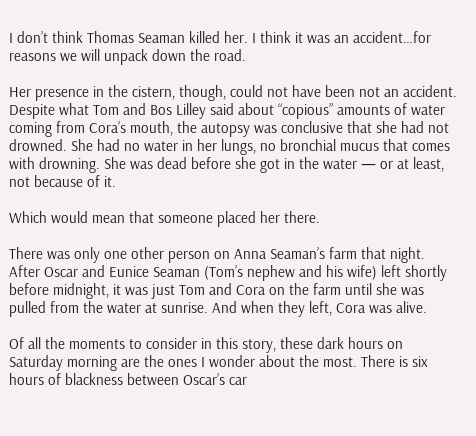I don’t think Thomas Seaman killed her. I think it was an accident…for reasons we will unpack down the road.

Her presence in the cistern, though, could not have been not an accident. Despite what Tom and Bos Lilley said about “copious” amounts of water coming from Cora’s mouth, the autopsy was conclusive that she had not drowned. She had no water in her lungs, no bronchial mucus that comes with drowning. She was dead before she got in the water — or at least, not because of it.

Which would mean that someone placed her there.

There was only one other person on Anna Seaman’s farm that night. After Oscar and Eunice Seaman (Tom’s nephew and his wife) left shortly before midnight, it was just Tom and Cora on the farm until she was pulled from the water at sunrise. And when they left, Cora was alive.

Of all the moments to consider in this story, these dark hours on Saturday morning are the ones I wonder about the most. There is six hours of blackness between Oscar’s car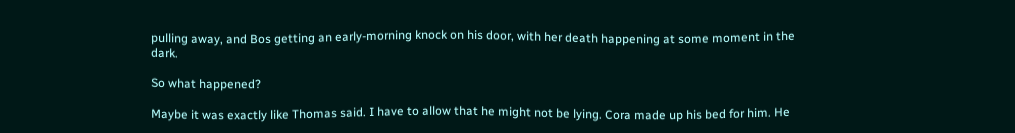pulling away, and Bos getting an early-morning knock on his door, with her death happening at some moment in the dark.

So what happened?

Maybe it was exactly like Thomas said. I have to allow that he might not be lying. Cora made up his bed for him. He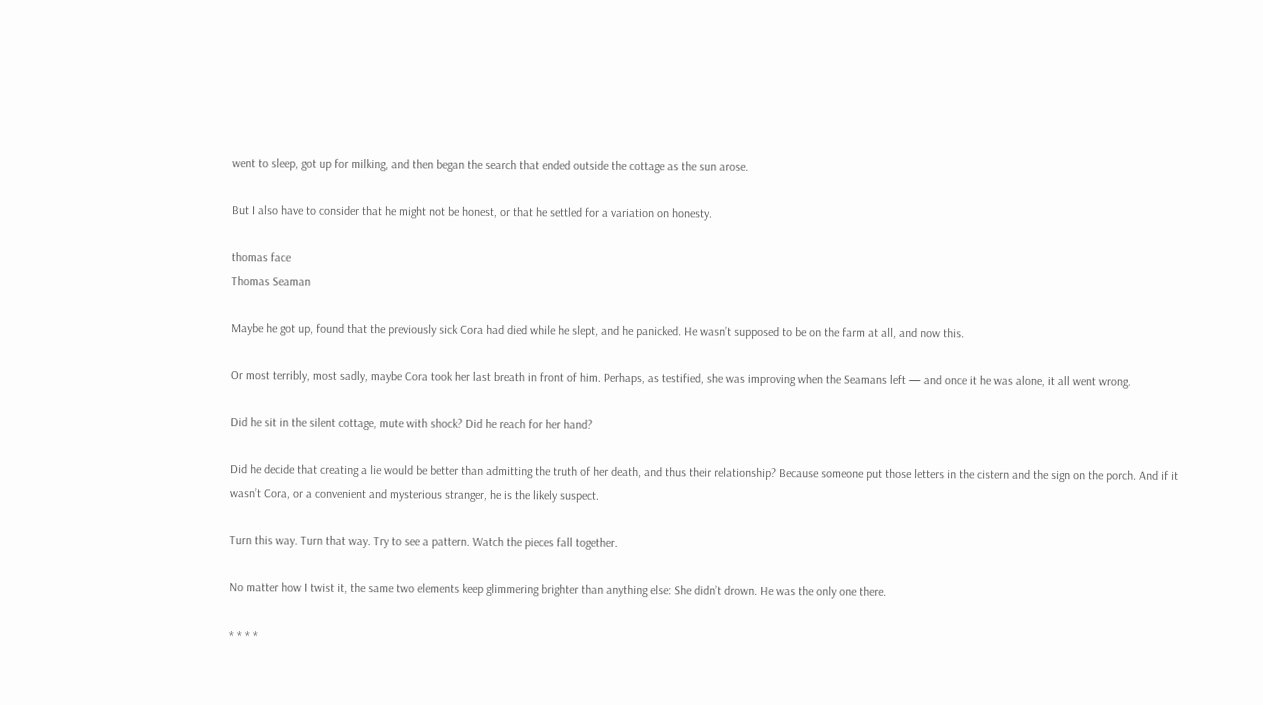went to sleep, got up for milking, and then began the search that ended outside the cottage as the sun arose.

But I also have to consider that he might not be honest, or that he settled for a variation on honesty.

thomas face
Thomas Seaman

Maybe he got up, found that the previously sick Cora had died while he slept, and he panicked. He wasn’t supposed to be on the farm at all, and now this.

Or most terribly, most sadly, maybe Cora took her last breath in front of him. Perhaps, as testified, she was improving when the Seamans left — and once it he was alone, it all went wrong.

Did he sit in the silent cottage, mute with shock? Did he reach for her hand?

Did he decide that creating a lie would be better than admitting the truth of her death, and thus their relationship? Because someone put those letters in the cistern and the sign on the porch. And if it wasn’t Cora, or a convenient and mysterious stranger, he is the likely suspect.

Turn this way. Turn that way. Try to see a pattern. Watch the pieces fall together.

No matter how I twist it, the same two elements keep glimmering brighter than anything else: She didn’t drown. He was the only one there.

* * * *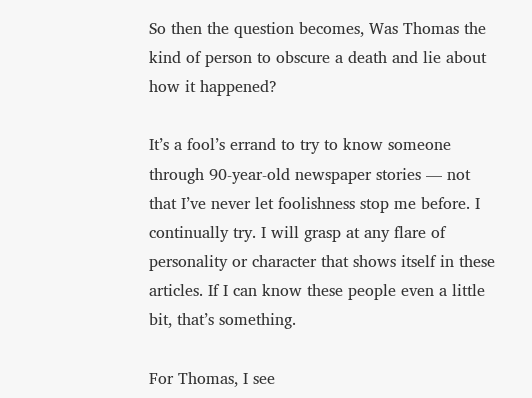So then the question becomes, Was Thomas the kind of person to obscure a death and lie about how it happened?

It’s a fool’s errand to try to know someone through 90-year-old newspaper stories — not that I’ve never let foolishness stop me before. I continually try. I will grasp at any flare of personality or character that shows itself in these articles. If I can know these people even a little bit, that’s something.

For Thomas, I see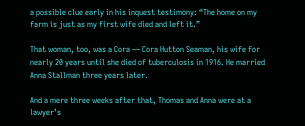a possible clue early in his inquest testimony: “The home on my farm is just as my first wife died and left it.”

That woman, too, was a Cora — Cora Hutton Seaman, his wife for nearly 20 years until she died of tuberculosis in 1916. He married Anna Stallman three years later.

And a mere three weeks after that, Thomas and Anna were at a lawyer’s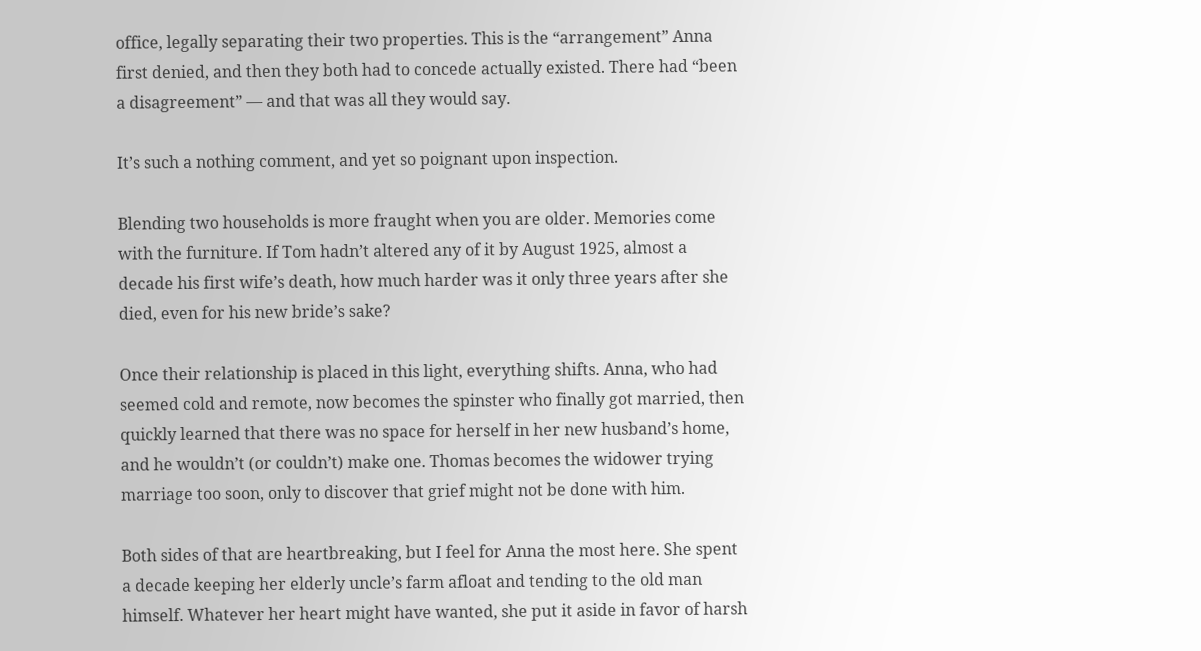office, legally separating their two properties. This is the “arrangement” Anna first denied, and then they both had to concede actually existed. There had “been a disagreement” — and that was all they would say.

It’s such a nothing comment, and yet so poignant upon inspection.

Blending two households is more fraught when you are older. Memories come with the furniture. If Tom hadn’t altered any of it by August 1925, almost a decade his first wife’s death, how much harder was it only three years after she died, even for his new bride’s sake?

Once their relationship is placed in this light, everything shifts. Anna, who had seemed cold and remote, now becomes the spinster who finally got married, then quickly learned that there was no space for herself in her new husband’s home, and he wouldn’t (or couldn’t) make one. Thomas becomes the widower trying marriage too soon, only to discover that grief might not be done with him.

Both sides of that are heartbreaking, but I feel for Anna the most here. She spent a decade keeping her elderly uncle’s farm afloat and tending to the old man himself. Whatever her heart might have wanted, she put it aside in favor of harsh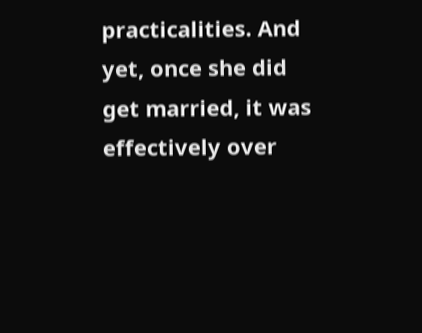practicalities. And yet, once she did get married, it was effectively over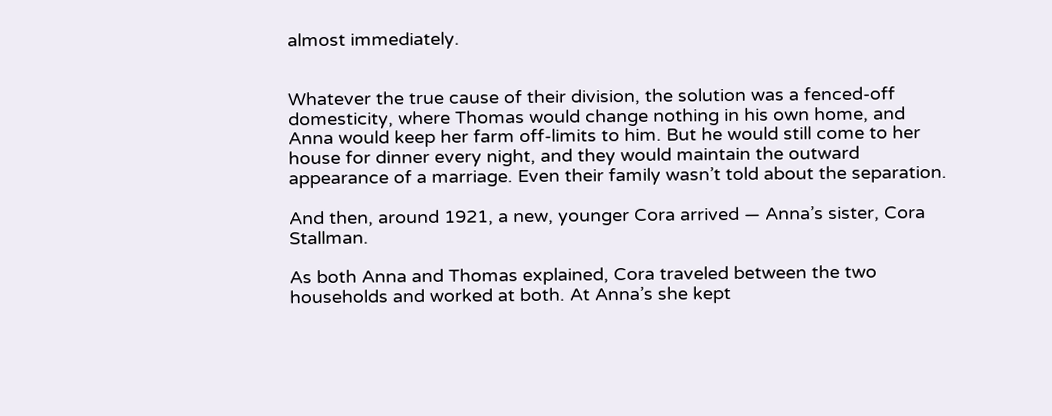almost immediately.


Whatever the true cause of their division, the solution was a fenced-off domesticity, where Thomas would change nothing in his own home, and Anna would keep her farm off-limits to him. But he would still come to her house for dinner every night, and they would maintain the outward appearance of a marriage. Even their family wasn’t told about the separation.

And then, around 1921, a new, younger Cora arrived — Anna’s sister, Cora Stallman.

As both Anna and Thomas explained, Cora traveled between the two households and worked at both. At Anna’s she kept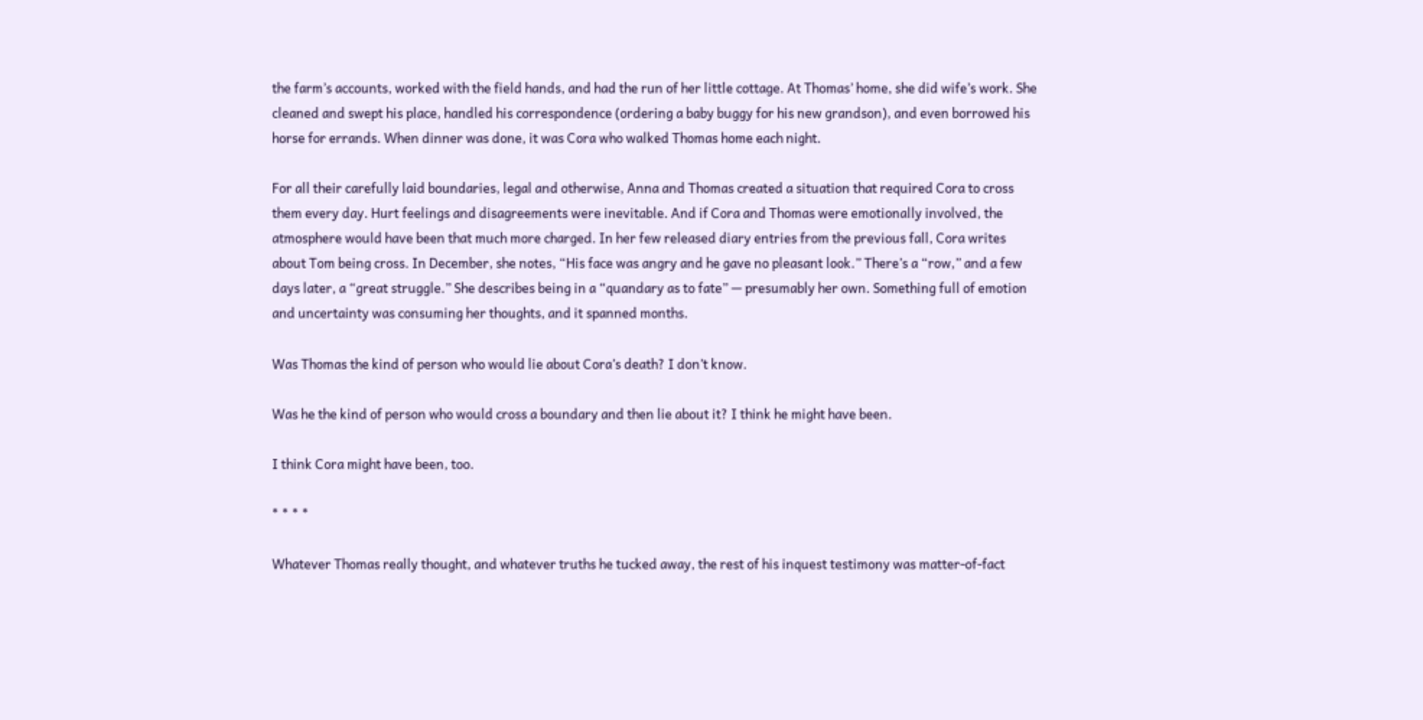the farm’s accounts, worked with the field hands, and had the run of her little cottage. At Thomas’ home, she did wife’s work. She cleaned and swept his place, handled his correspondence (ordering a baby buggy for his new grandson), and even borrowed his horse for errands. When dinner was done, it was Cora who walked Thomas home each night.

For all their carefully laid boundaries, legal and otherwise, Anna and Thomas created a situation that required Cora to cross them every day. Hurt feelings and disagreements were inevitable. And if Cora and Thomas were emotionally involved, the atmosphere would have been that much more charged. In her few released diary entries from the previous fall, Cora writes about Tom being cross. In December, she notes, “His face was angry and he gave no pleasant look.” There’s a “row,” and a few days later, a “great struggle.” She describes being in a “quandary as to fate” — presumably her own. Something full of emotion and uncertainty was consuming her thoughts, and it spanned months.

Was Thomas the kind of person who would lie about Cora’s death? I don’t know.

Was he the kind of person who would cross a boundary and then lie about it? I think he might have been.

I think Cora might have been, too.

* * * *

Whatever Thomas really thought, and whatever truths he tucked away, the rest of his inquest testimony was matter-of-fact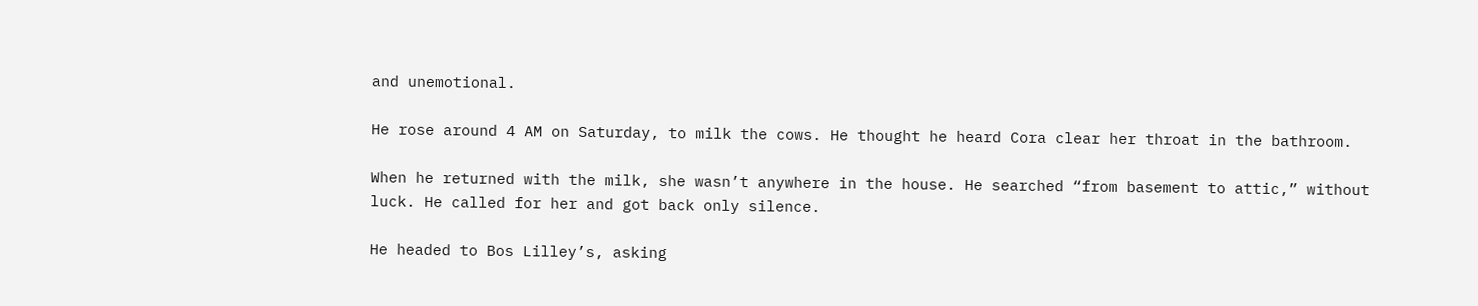and unemotional.

He rose around 4 AM on Saturday, to milk the cows. He thought he heard Cora clear her throat in the bathroom.

When he returned with the milk, she wasn’t anywhere in the house. He searched “from basement to attic,” without luck. He called for her and got back only silence.

He headed to Bos Lilley’s, asking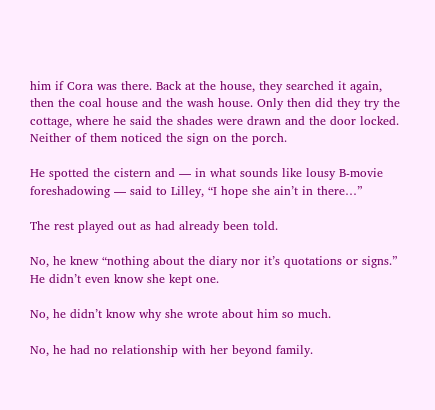him if Cora was there. Back at the house, they searched it again, then the coal house and the wash house. Only then did they try the cottage, where he said the shades were drawn and the door locked. Neither of them noticed the sign on the porch.

He spotted the cistern and — in what sounds like lousy B-movie foreshadowing — said to Lilley, “I hope she ain’t in there…”

The rest played out as had already been told.

No, he knew “nothing about the diary nor it’s quotations or signs.” He didn’t even know she kept one.

No, he didn’t know why she wrote about him so much.

No, he had no relationship with her beyond family.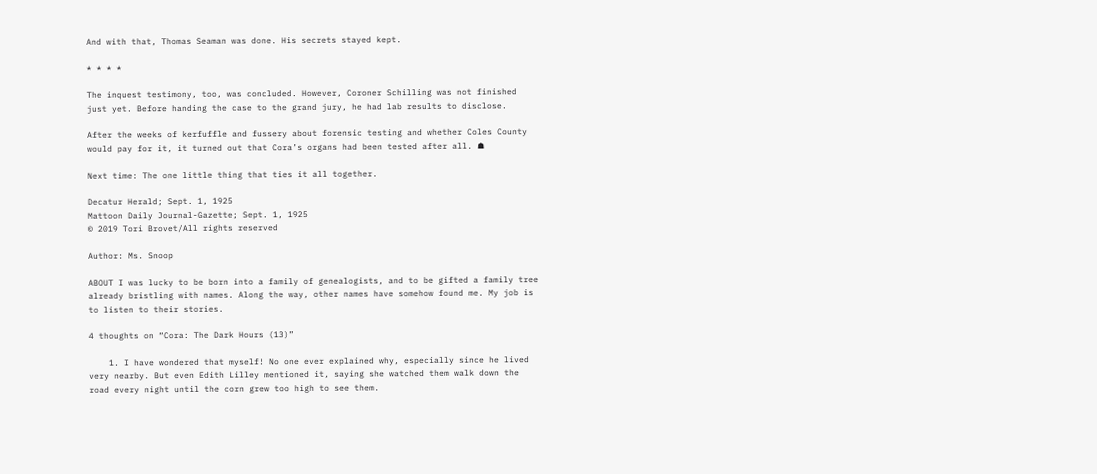And with that, Thomas Seaman was done. His secrets stayed kept.

* * * *

The inquest testimony, too, was concluded. However, Coroner Schilling was not finished just yet. Before handing the case to the grand jury, he had lab results to disclose.

After the weeks of kerfuffle and fussery about forensic testing and whether Coles County would pay for it, it turned out that Cora’s organs had been tested after all. ☗

Next time: The one little thing that ties it all together.

Decatur Herald; Sept. 1, 1925
Mattoon Daily Journal-Gazette; Sept. 1, 1925
© 2019 Tori Brovet/All rights reserved

Author: Ms. Snoop

ABOUT I was lucky to be born into a family of genealogists, and to be gifted a family tree already bristling with names. Along the way, other names have somehow found me. My job is to listen to their stories.

4 thoughts on “Cora: The Dark Hours (13)”

    1. I have wondered that myself! No one ever explained why, especially since he lived very nearby. But even Edith Lilley mentioned it, saying she watched them walk down the road every night until the corn grew too high to see them.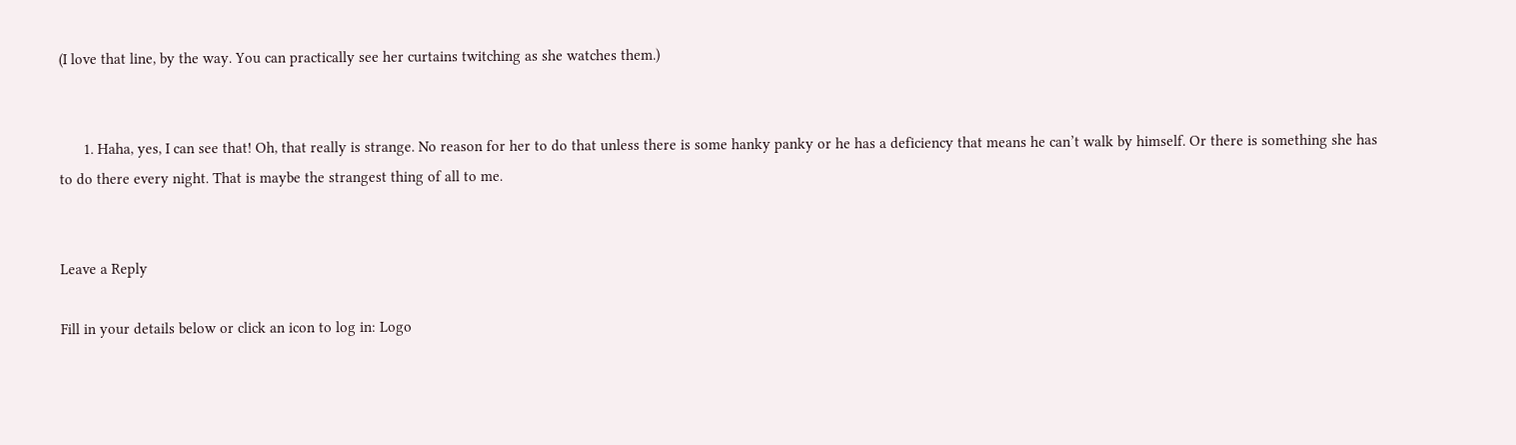(I love that line, by the way. You can practically see her curtains twitching as she watches them.)


      1. Haha, yes, I can see that! Oh, that really is strange. No reason for her to do that unless there is some hanky panky or he has a deficiency that means he can’t walk by himself. Or there is something she has to do there every night. That is maybe the strangest thing of all to me.


Leave a Reply

Fill in your details below or click an icon to log in: Logo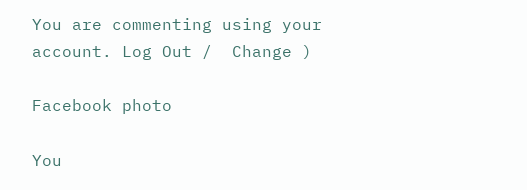You are commenting using your account. Log Out /  Change )

Facebook photo

You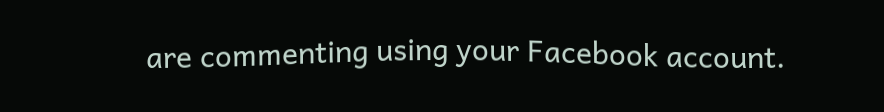are commenting using your Facebook account.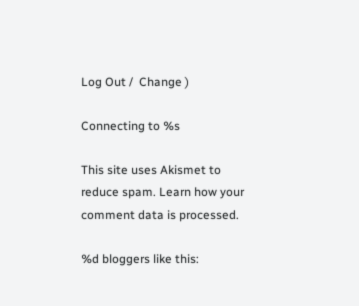Log Out /  Change )

Connecting to %s

This site uses Akismet to reduce spam. Learn how your comment data is processed.

%d bloggers like this: